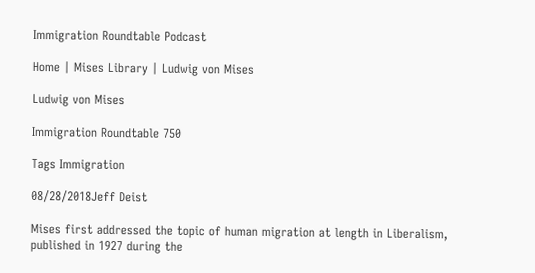Immigration Roundtable Podcast

Home | Mises Library | Ludwig von Mises

Ludwig von Mises

Immigration Roundtable 750

Tags Immigration

08/28/2018Jeff Deist

Mises first addressed the topic of human migration at length in Liberalism, published in 1927 during the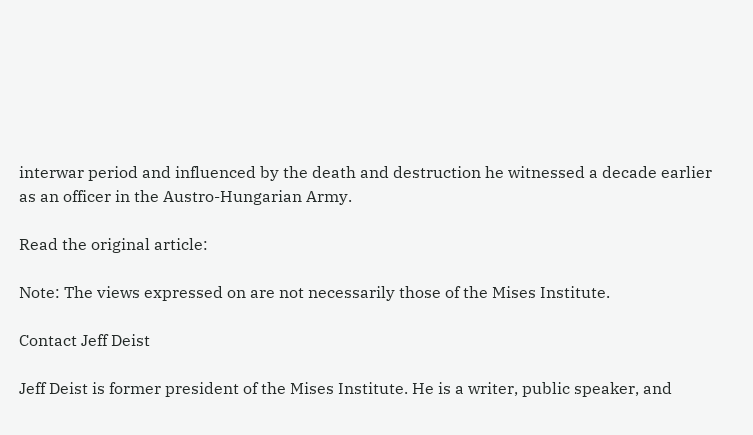interwar period and influenced by the death and destruction he witnessed a decade earlier as an officer in the Austro-Hungarian Army.

Read the original article:

Note: The views expressed on are not necessarily those of the Mises Institute.

Contact Jeff Deist

Jeff Deist is former president of the Mises Institute. He is a writer, public speaker, and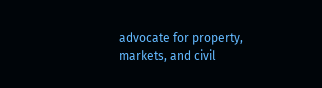advocate for property, markets, and civil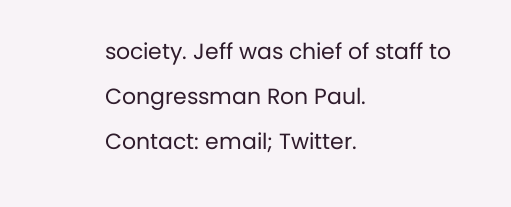society. Jeff was chief of staff to Congressman Ron Paul. Contact: email; Twitter.